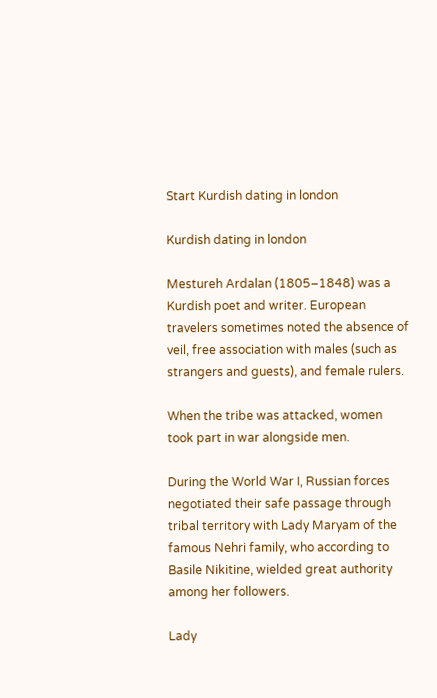Start Kurdish dating in london

Kurdish dating in london

Mestureh Ardalan (1805–1848) was a Kurdish poet and writer. European travelers sometimes noted the absence of veil, free association with males (such as strangers and guests), and female rulers.

When the tribe was attacked, women took part in war alongside men.

During the World War I, Russian forces negotiated their safe passage through tribal territory with Lady Maryam of the famous Nehri family, who according to Basile Nikitine, wielded great authority among her followers.

Lady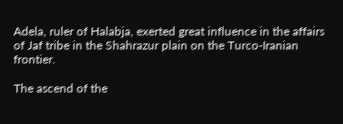Adela, ruler of Halabja, exerted great influence in the affairs of Jaf tribe in the Shahrazur plain on the Turco-Iranian frontier.

The ascend of the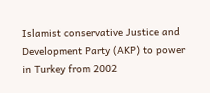Islamist conservative Justice and Development Party (AKP) to power in Turkey from 2002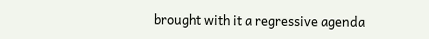brought with it a regressive agenda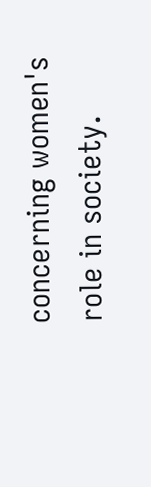concerning women's role in society.